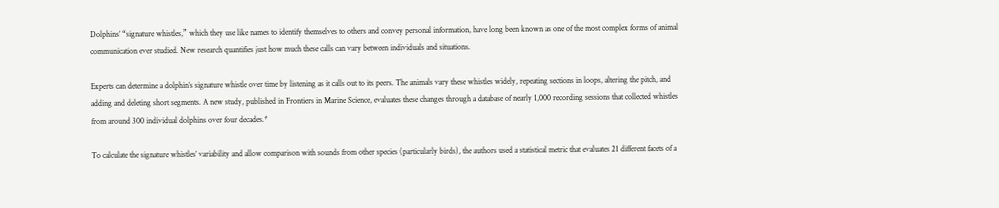Dolphins’ “signature whistles,” which they use like names to identify themselves to others and convey personal information, have long been known as one of the most complex forms of animal communication ever studied. New research quantifies just how much these calls can vary between individuals and situations.

Experts can determine a dolphin’s signature whistle over time by listening as it calls out to its peers. The animals vary these whistles widely, repeating sections in loops, altering the pitch, and adding and deleting short segments. A new study, published in Frontiers in Marine Science, evaluates these changes through a database of nearly 1,000 recording sessions that collected whistles from around 300 individual dolphins over four decades.*

To calculate the signature whistles’ variability and allow comparison with sounds from other species (particularly birds), the authors used a statistical metric that evaluates 21 different facets of a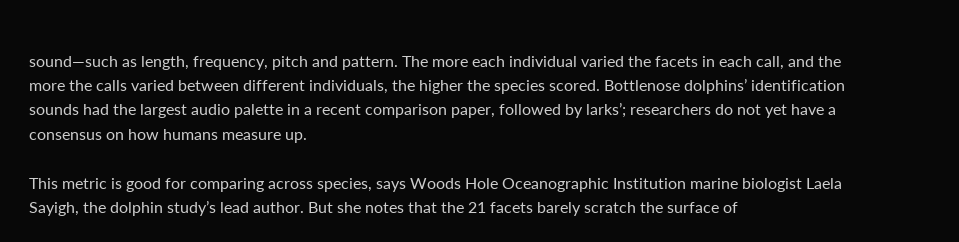sound—such as length, frequency, pitch and pattern. The more each individual varied the facets in each call, and the more the calls varied between different individuals, the higher the species scored. Bottlenose dolphins’ identification sounds had the largest audio palette in a recent comparison paper, followed by larks’; researchers do not yet have a consensus on how humans measure up.

This metric is good for comparing across species, says Woods Hole Oceanographic Institution marine biologist Laela Sayigh, the dolphin study’s lead author. But she notes that the 21 facets barely scratch the surface of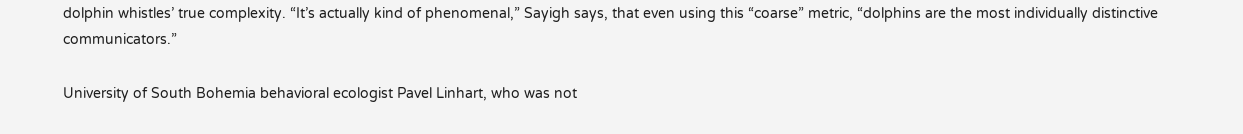dolphin whistles’ true complexity. “It’s actually kind of phenomenal,” Sayigh says, that even using this “coarse” metric, “dolphins are the most individually distinctive communicators.”

University of South Bohemia behavioral ecologist Pavel Linhart, who was not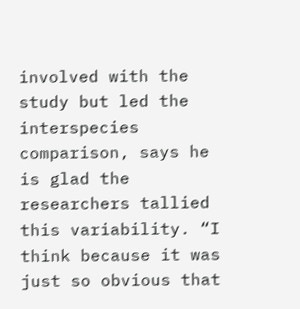involved with the study but led the interspecies comparison, says he is glad the researchers tallied this variability. “I think because it was just so obvious that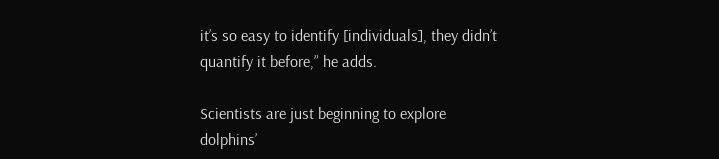it’s so easy to identify [individuals], they didn’t quantify it before,” he adds.

Scientists are just beginning to explore dolphins’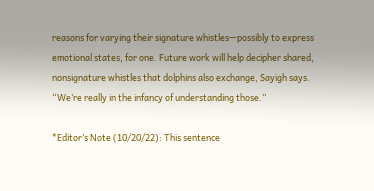reasons for varying their signature whistles—possibly to express emotional states, for one. Future work will help decipher shared, nonsignature whistles that dolphins also exchange, Sayigh says. “We’re really in the infancy of understanding those.”

*Editor’s Note (10/20/22): This sentence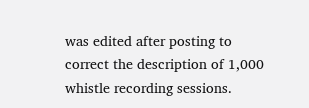was edited after posting to correct the description of 1,000 whistle recording sessions.